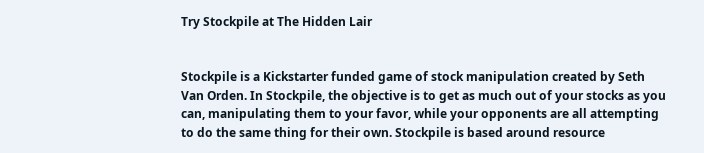Try Stockpile at The Hidden Lair


Stockpile is a Kickstarter funded game of stock manipulation created by Seth Van Orden. In Stockpile, the objective is to get as much out of your stocks as you can, manipulating them to your favor, while your opponents are all attempting to do the same thing for their own. Stockpile is based around resource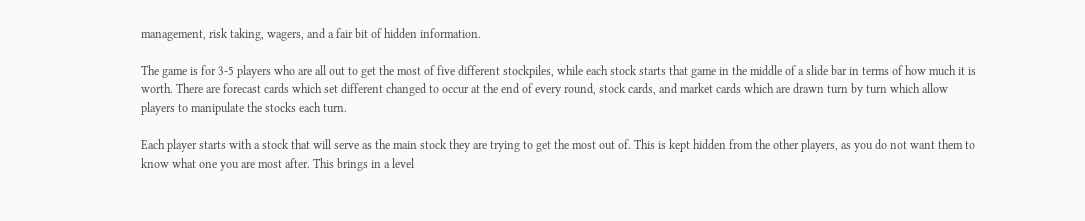management, risk taking, wagers, and a fair bit of hidden information.

The game is for 3-5 players who are all out to get the most of five different stockpiles, while each stock starts that game in the middle of a slide bar in terms of how much it is worth. There are forecast cards which set different changed to occur at the end of every round, stock cards, and market cards which are drawn turn by turn which allow players to manipulate the stocks each turn.

Each player starts with a stock that will serve as the main stock they are trying to get the most out of. This is kept hidden from the other players, as you do not want them to know what one you are most after. This brings in a level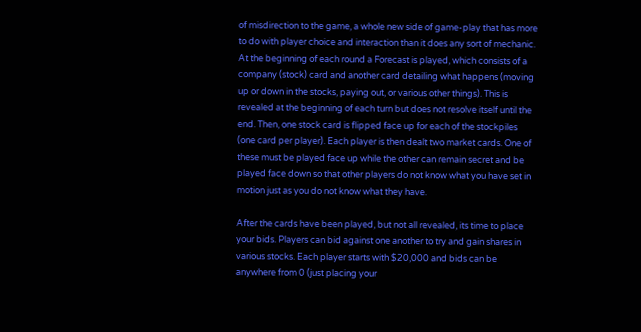of misdirection to the game, a whole new side of game-play that has more to do with player choice and interaction than it does any sort of mechanic. At the beginning of each round a Forecast is played, which consists of a company (stock) card and another card detailing what happens (moving up or down in the stocks, paying out, or various other things). This is revealed at the beginning of each turn but does not resolve itself until the end. Then, one stock card is flipped face up for each of the stockpiles (one card per player). Each player is then dealt two market cards. One of these must be played face up while the other can remain secret and be played face down so that other players do not know what you have set in motion just as you do not know what they have.

After the cards have been played, but not all revealed, its time to place your bids. Players can bid against one another to try and gain shares in various stocks. Each player starts with $20,000 and bids can be anywhere from 0 (just placing your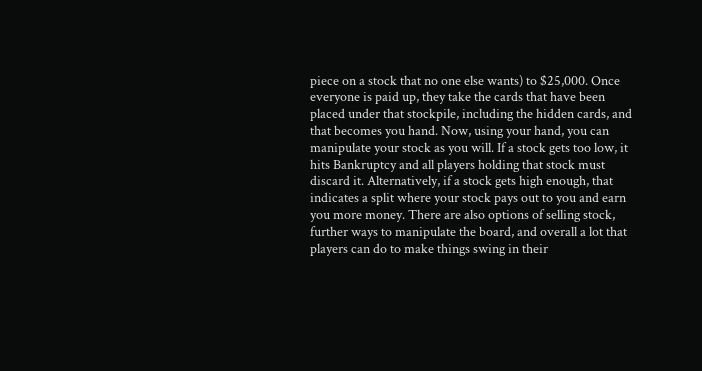piece on a stock that no one else wants) to $25,000. Once everyone is paid up, they take the cards that have been placed under that stockpile, including the hidden cards, and that becomes you hand. Now, using your hand, you can manipulate your stock as you will. If a stock gets too low, it hits Bankruptcy and all players holding that stock must discard it. Alternatively, if a stock gets high enough, that indicates a split where your stock pays out to you and earn you more money. There are also options of selling stock, further ways to manipulate the board, and overall a lot that players can do to make things swing in their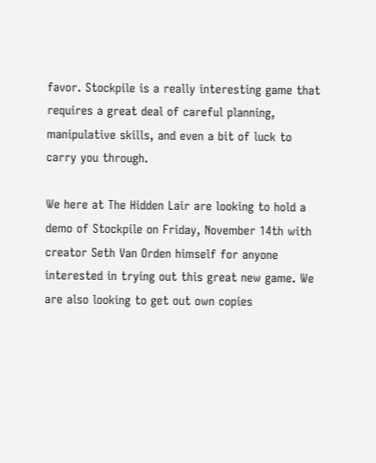favor. Stockpile is a really interesting game that requires a great deal of careful planning, manipulative skills, and even a bit of luck to carry you through.

We here at The Hidden Lair are looking to hold a demo of Stockpile on Friday, November 14th with creator Seth Van Orden himself for anyone interested in trying out this great new game. We are also looking to get out own copies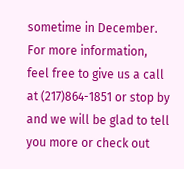sometime in December. For more information, feel free to give us a call at (217)864-1851 or stop by and we will be glad to tell you more or check out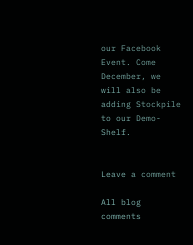our Facebook Event. Come December, we will also be adding Stockpile to our Demo-Shelf.


Leave a comment

All blog comments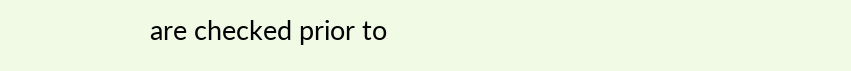are checked prior to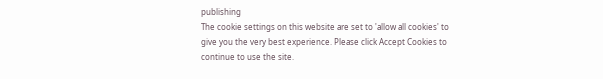publishing
The cookie settings on this website are set to 'allow all cookies' to give you the very best experience. Please click Accept Cookies to continue to use the site.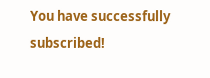You have successfully subscribed!